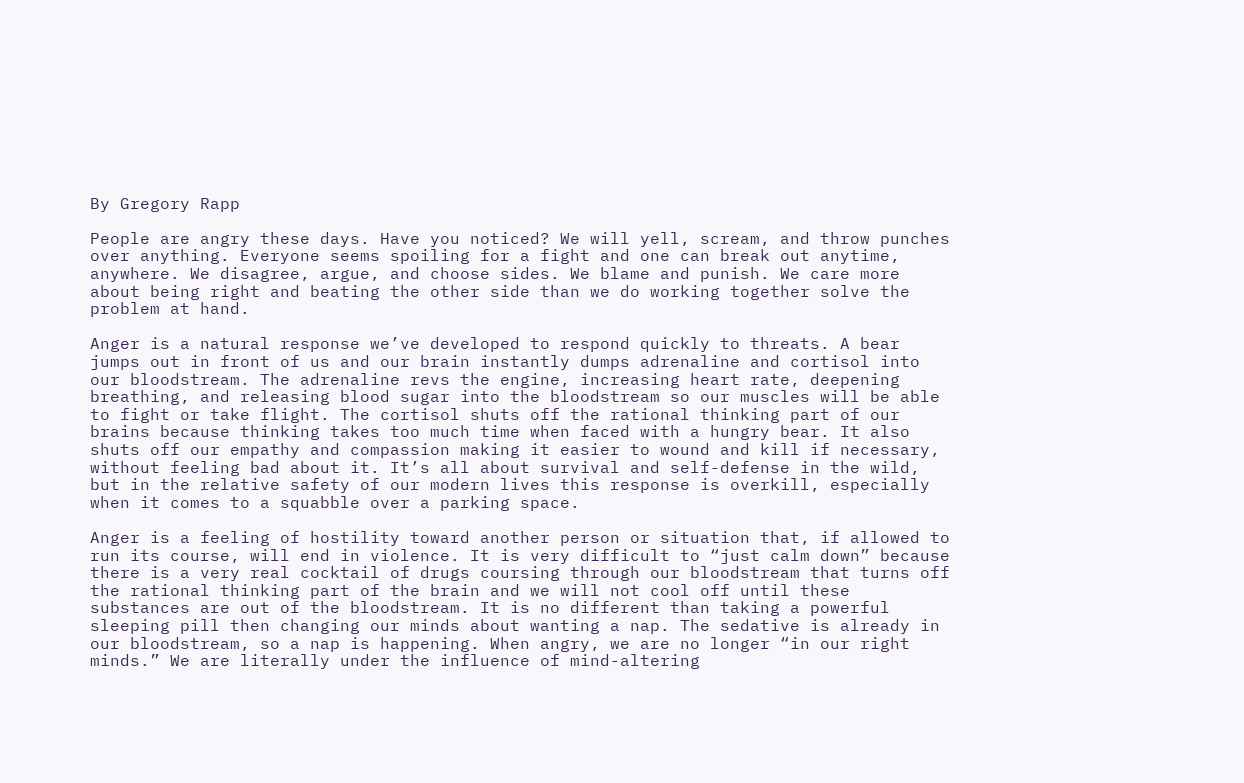By Gregory Rapp

People are angry these days. Have you noticed? We will yell, scream, and throw punches over anything. Everyone seems spoiling for a fight and one can break out anytime, anywhere. We disagree, argue, and choose sides. We blame and punish. We care more about being right and beating the other side than we do working together solve the problem at hand.

Anger is a natural response we’ve developed to respond quickly to threats. A bear jumps out in front of us and our brain instantly dumps adrenaline and cortisol into our bloodstream. The adrenaline revs the engine, increasing heart rate, deepening breathing, and releasing blood sugar into the bloodstream so our muscles will be able to fight or take flight. The cortisol shuts off the rational thinking part of our brains because thinking takes too much time when faced with a hungry bear. It also shuts off our empathy and compassion making it easier to wound and kill if necessary, without feeling bad about it. It’s all about survival and self-defense in the wild, but in the relative safety of our modern lives this response is overkill, especially when it comes to a squabble over a parking space.

Anger is a feeling of hostility toward another person or situation that, if allowed to run its course, will end in violence. It is very difficult to “just calm down” because there is a very real cocktail of drugs coursing through our bloodstream that turns off the rational thinking part of the brain and we will not cool off until these substances are out of the bloodstream. It is no different than taking a powerful sleeping pill then changing our minds about wanting a nap. The sedative is already in our bloodstream, so a nap is happening. When angry, we are no longer “in our right minds.” We are literally under the influence of mind-altering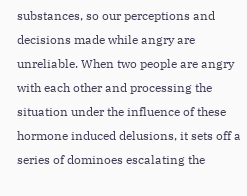substances, so our perceptions and decisions made while angry are unreliable. When two people are angry with each other and processing the situation under the influence of these hormone induced delusions, it sets off a series of dominoes escalating the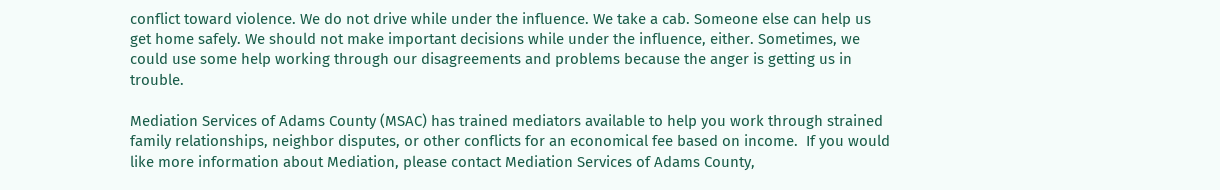conflict toward violence. We do not drive while under the influence. We take a cab. Someone else can help us get home safely. We should not make important decisions while under the influence, either. Sometimes, we could use some help working through our disagreements and problems because the anger is getting us in trouble.

Mediation Services of Adams County (MSAC) has trained mediators available to help you work through strained family relationships, neighbor disputes, or other conflicts for an economical fee based on income.  If you would like more information about Mediation, please contact Mediation Services of Adams County,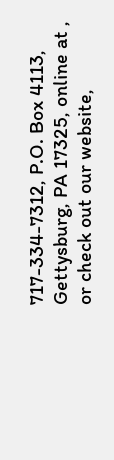717-334-7312, P.O. Box 4113, Gettysburg, PA 17325, online at , or check out our website,